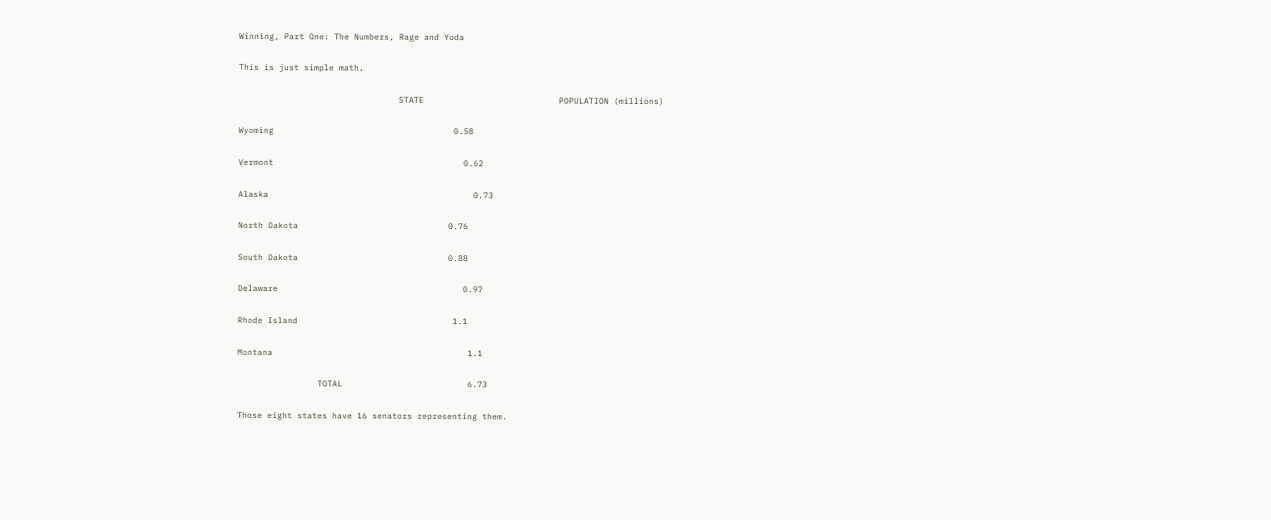Winning, Part One: The Numbers, Rage and Yoda

This is just simple math.

                                STATE                           POPULATION (millions)

Wyoming                                    0.58

Vermont                                      0.62

Alaska                                         0.73

North Dakota                              0.76

South Dakota                              0.88

Delaware                                     0.97

Rhode Island                               1.1

Montana                                       1.1

                TOTAL                         6.73

Those eight states have 16 senators representing them.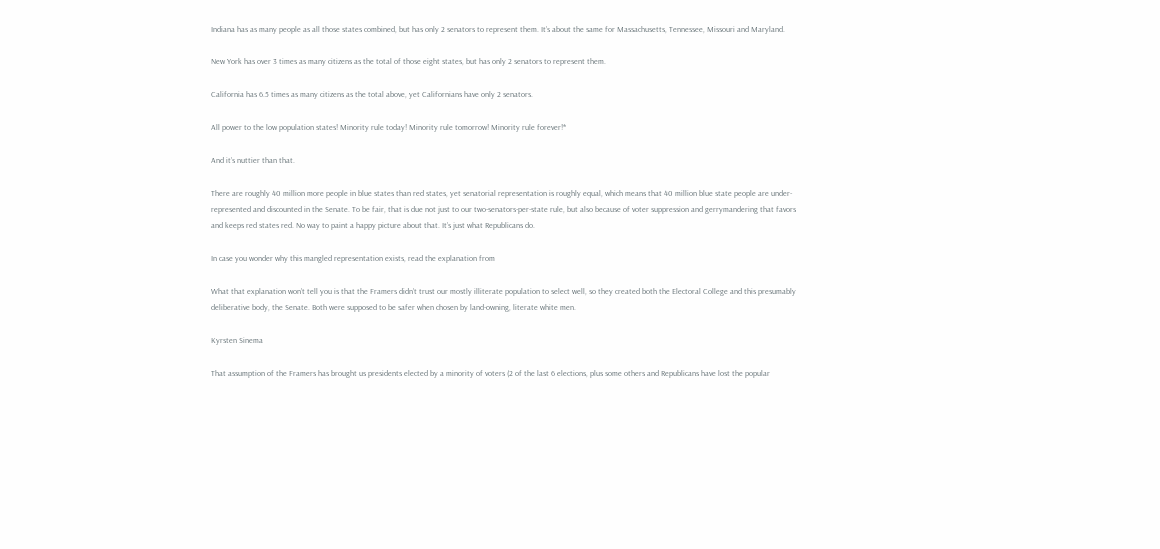Indiana has as many people as all those states combined, but has only 2 senators to represent them. It’s about the same for Massachusetts, Tennessee, Missouri and Maryland.

New York has over 3 times as many citizens as the total of those eight states, but has only 2 senators to represent them.

California has 6.5 times as many citizens as the total above, yet Californians have only 2 senators.

All power to the low population states! Minority rule today! Minority rule tomorrow! Minority rule forever!*

And it’s nuttier than that.

There are roughly 40 million more people in blue states than red states, yet senatorial representation is roughly equal, which means that 40 million blue state people are under-represented and discounted in the Senate. To be fair, that is due not just to our two-senators-per-state rule, but also because of voter suppression and gerrymandering that favors and keeps red states red. No way to paint a happy picture about that. It’s just what Republicans do.

In case you wonder why this mangled representation exists, read the explanation from

What that explanation won’t tell you is that the Framers didn’t trust our mostly illiterate population to select well, so they created both the Electoral College and this presumably deliberative body, the Senate. Both were supposed to be safer when chosen by land-owning, literate white men.

Kyrsten Sinema

That assumption of the Framers has brought us presidents elected by a minority of voters (2 of the last 6 elections, plus some others and Republicans have lost the popular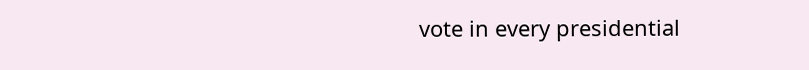vote in every presidential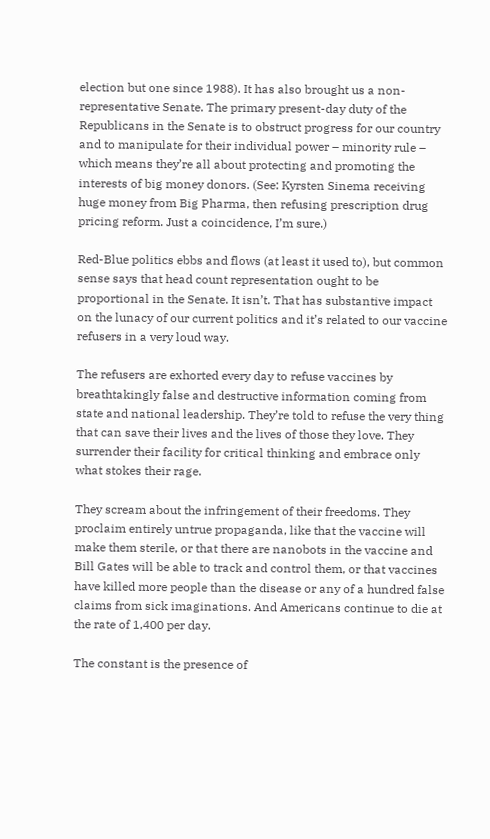election but one since 1988). It has also brought us a non-representative Senate. The primary present-day duty of the Republicans in the Senate is to obstruct progress for our country and to manipulate for their individual power – minority rule – which means they’re all about protecting and promoting the interests of big money donors. (See: Kyrsten Sinema receiving huge money from Big Pharma, then refusing prescription drug pricing reform. Just a coincidence, I’m sure.)

Red-Blue politics ebbs and flows (at least it used to), but common sense says that head count representation ought to be proportional in the Senate. It isn’t. That has substantive impact on the lunacy of our current politics and it’s related to our vaccine refusers in a very loud way.

The refusers are exhorted every day to refuse vaccines by breathtakingly false and destructive information coming from state and national leadership. They’re told to refuse the very thing that can save their lives and the lives of those they love. They surrender their facility for critical thinking and embrace only what stokes their rage.

They scream about the infringement of their freedoms. They proclaim entirely untrue propaganda, like that the vaccine will make them sterile, or that there are nanobots in the vaccine and Bill Gates will be able to track and control them, or that vaccines have killed more people than the disease or any of a hundred false claims from sick imaginations. And Americans continue to die at the rate of 1,400 per day.

The constant is the presence of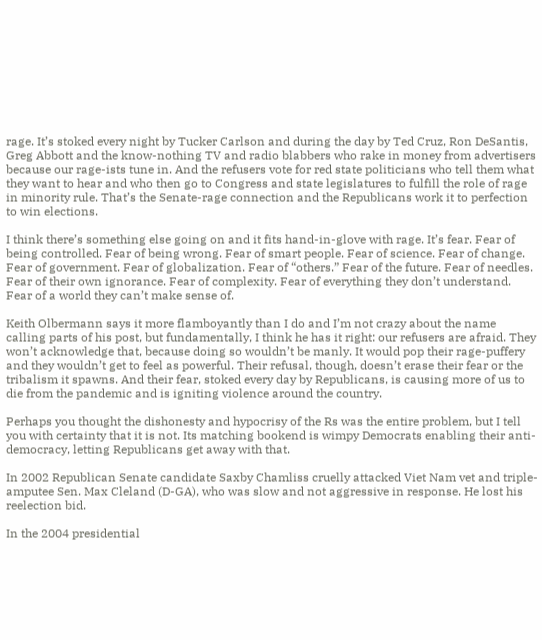rage. It’s stoked every night by Tucker Carlson and during the day by Ted Cruz, Ron DeSantis, Greg Abbott and the know-nothing TV and radio blabbers who rake in money from advertisers because our rage-ists tune in. And the refusers vote for red state politicians who tell them what they want to hear and who then go to Congress and state legislatures to fulfill the role of rage in minority rule. That’s the Senate-rage connection and the Republicans work it to perfection to win elections.

I think there’s something else going on and it fits hand-in-glove with rage. It’s fear. Fear of being controlled. Fear of being wrong. Fear of smart people. Fear of science. Fear of change. Fear of government. Fear of globalization. Fear of “others.” Fear of the future. Fear of needles. Fear of their own ignorance. Fear of complexity. Fear of everything they don’t understand. Fear of a world they can’t make sense of.

Keith Olbermann says it more flamboyantly than I do and I’m not crazy about the name calling parts of his post, but fundamentally, I think he has it right: our refusers are afraid. They won’t acknowledge that, because doing so wouldn’t be manly. It would pop their rage-puffery and they wouldn’t get to feel as powerful. Their refusal, though, doesn’t erase their fear or the tribalism it spawns. And their fear, stoked every day by Republicans, is causing more of us to die from the pandemic and is igniting violence around the country.

Perhaps you thought the dishonesty and hypocrisy of the Rs was the entire problem, but I tell you with certainty that it is not. Its matching bookend is wimpy Democrats enabling their anti-democracy, letting Republicans get away with that.

In 2002 Republican Senate candidate Saxby Chamliss cruelly attacked Viet Nam vet and triple-amputee Sen. Max Cleland (D-GA), who was slow and not aggressive in response. He lost his reelection bid.

In the 2004 presidential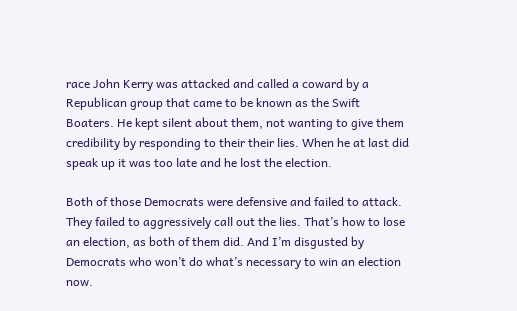race John Kerry was attacked and called a coward by a Republican group that came to be known as the Swift Boaters. He kept silent about them, not wanting to give them credibility by responding to their their lies. When he at last did speak up it was too late and he lost the election.

Both of those Democrats were defensive and failed to attack. They failed to aggressively call out the lies. That’s how to lose an election, as both of them did. And I’m disgusted by Democrats who won’t do what’s necessary to win an election now.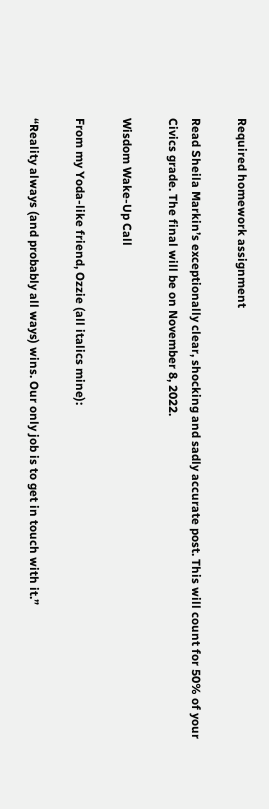Required homework assignment

Read Sheila Markin’s exceptionally clear, shocking and sadly accurate post. This will count for 50% of your Civics grade. The final will be on November 8, 2022.

Wisdom Wake-Up Call

From my Yoda-like friend, Ozzie (all italics mine):

“Reality always (and probably all ways) wins. Our only job is to get in touch with it.”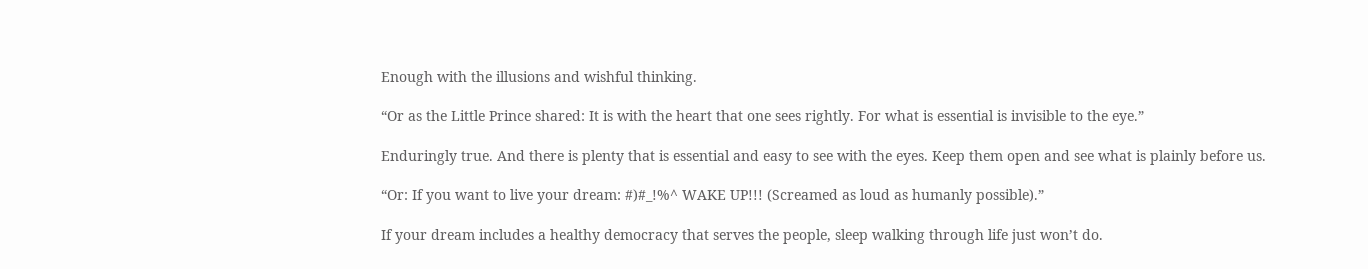Enough with the illusions and wishful thinking.

“Or as the Little Prince shared: It is with the heart that one sees rightly. For what is essential is invisible to the eye.”

Enduringly true. And there is plenty that is essential and easy to see with the eyes. Keep them open and see what is plainly before us.

“Or: If you want to live your dream: #)#_!%^ WAKE UP!!! (Screamed as loud as humanly possible).”

If your dream includes a healthy democracy that serves the people, sleep walking through life just won’t do.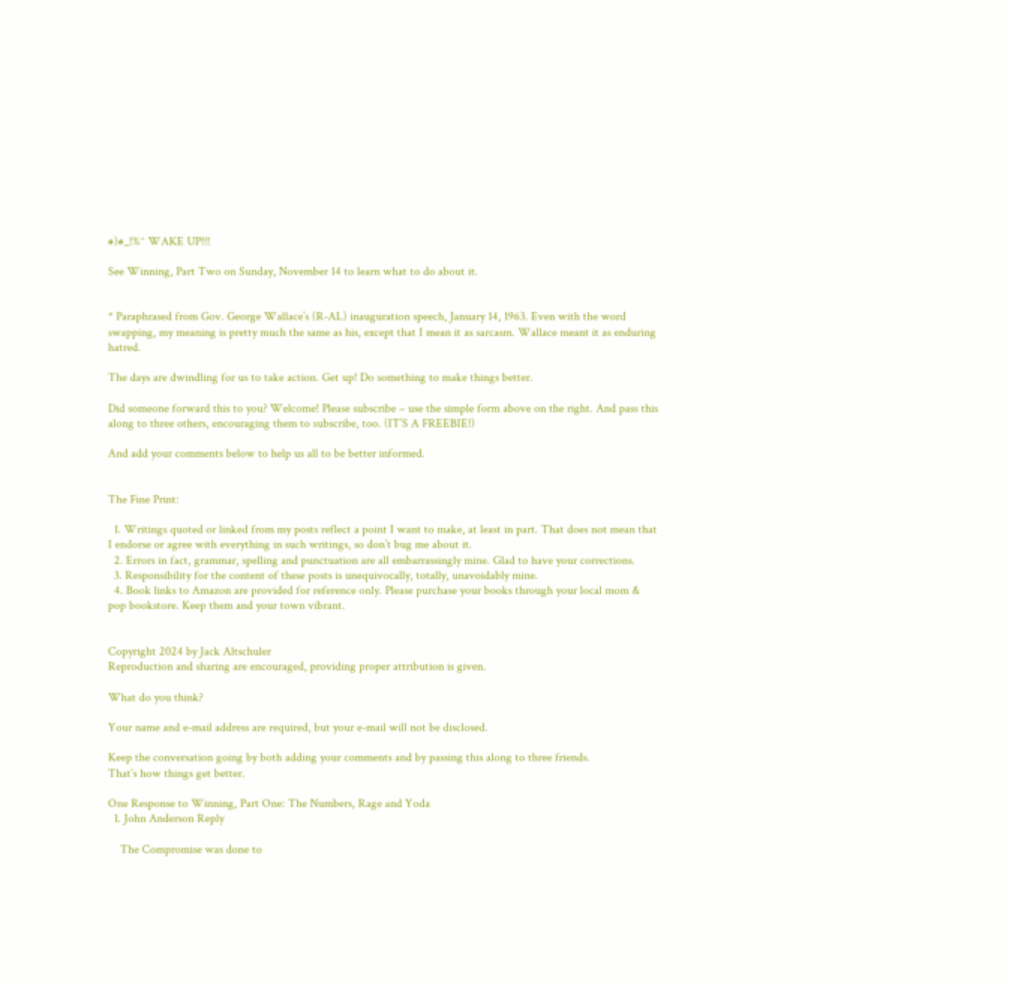#)#_!%^ WAKE UP!!!

See Winning, Part Two on Sunday, November 14 to learn what to do about it.


* Paraphrased from Gov. George Wallace’s (R-AL) inauguration speech, January 14, 1963. Even with the word swapping, my meaning is pretty much the same as his, except that I mean it as sarcasm. Wallace meant it as enduring hatred.

The days are dwindling for us to take action. Get up! Do something to make things better.

Did someone forward this to you? Welcome! Please subscribe – use the simple form above on the right. And pass this along to three others, encouraging them to subscribe, too. (IT’S A FREEBIE!)

And add your comments below to help us all to be better informed.


The Fine Print:

  1. Writings quoted or linked from my posts reflect a point I want to make, at least in part. That does not mean that I endorse or agree with everything in such writings, so don’t bug me about it.
  2. Errors in fact, grammar, spelling and punctuation are all embarrassingly mine. Glad to have your corrections.
  3. Responsibility for the content of these posts is unequivocally, totally, unavoidably mine.
  4. Book links to Amazon are provided for reference only. Please purchase your books through your local mom & pop bookstore. Keep them and your town vibrant.


Copyright 2024 by Jack Altschuler
Reproduction and sharing are encouraged, providing proper attribution is given.

What do you think?

Your name and e-mail address are required, but your e-mail will not be disclosed.

Keep the conversation going by both adding your comments and by passing this along to three friends.
That´s how things get better.

One Response to Winning, Part One: The Numbers, Rage and Yoda
  1. John Anderson Reply

    The Compromise was done to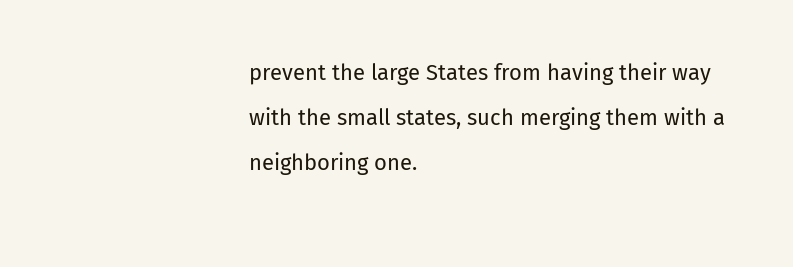prevent the large States from having their way with the small states, such merging them with a neighboring one.